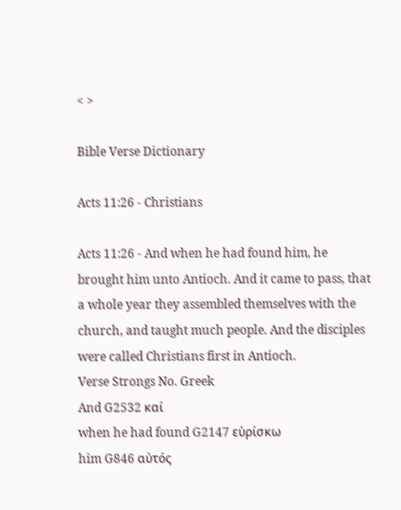< >

Bible Verse Dictionary

Acts 11:26 - Christians

Acts 11:26 - And when he had found him, he brought him unto Antioch. And it came to pass, that a whole year they assembled themselves with the church, and taught much people. And the disciples were called Christians first in Antioch.
Verse Strongs No. Greek
And G2532 καί
when he had found G2147 εὑρίσκω
him G846 αὐτός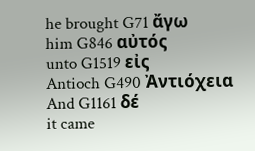he brought G71 ἄγω
him G846 αὐτός
unto G1519 εἰς
Antioch G490 Ἀντιόχεια
And G1161 δέ
it came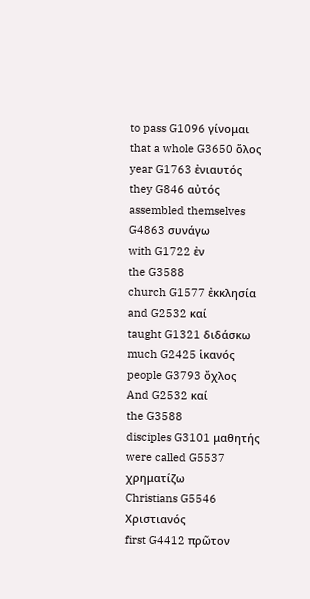to pass G1096 γίνομαι
that a whole G3650 ὅλος
year G1763 ἐνιαυτός
they G846 αὐτός
assembled themselves G4863 συνάγω
with G1722 ἐν
the G3588
church G1577 ἐκκλησία
and G2532 καί
taught G1321 διδάσκω
much G2425 ἱκανός
people G3793 ὄχλος
And G2532 καί
the G3588
disciples G3101 μαθητής
were called G5537 χρηματίζω
Christians G5546 Χριστιανός
first G4412 πρῶτον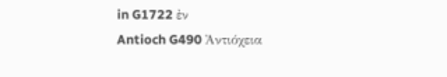in G1722 ἐν
Antioch G490 Ἀντιόχεια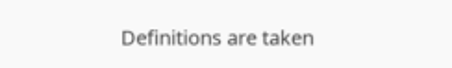Definitions are taken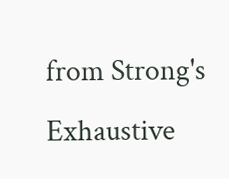from Strong's Exhaustive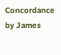Concordance
by James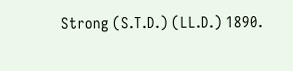Strong (S.T.D.) (LL.D.) 1890.